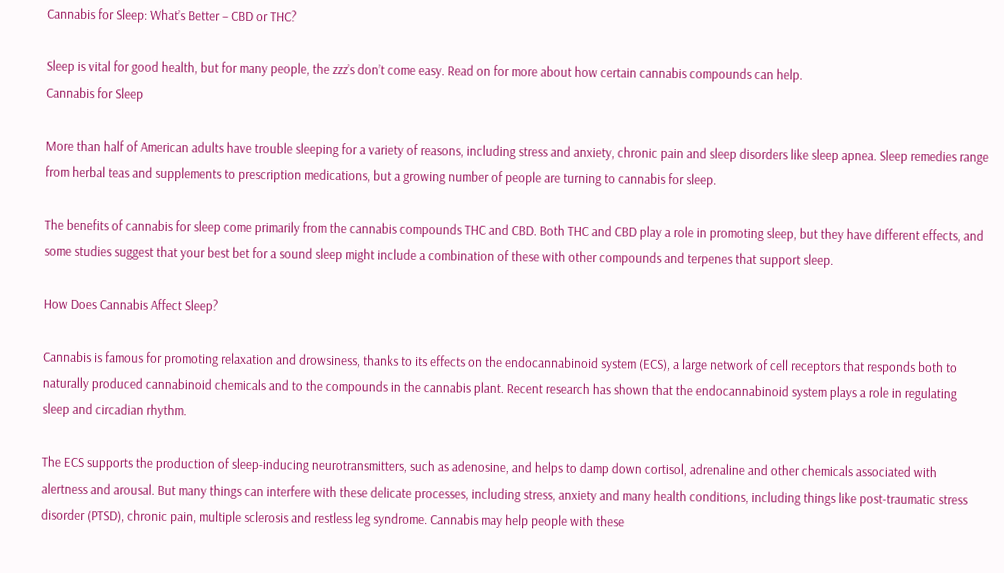Cannabis for Sleep: What’s Better – CBD or THC?

Sleep is vital for good health, but for many people, the zzz’s don’t come easy. Read on for more about how certain cannabis compounds can help.
Cannabis for Sleep

More than half of American adults have trouble sleeping for a variety of reasons, including stress and anxiety, chronic pain and sleep disorders like sleep apnea. Sleep remedies range from herbal teas and supplements to prescription medications, but a growing number of people are turning to cannabis for sleep.

The benefits of cannabis for sleep come primarily from the cannabis compounds THC and CBD. Both THC and CBD play a role in promoting sleep, but they have different effects, and some studies suggest that your best bet for a sound sleep might include a combination of these with other compounds and terpenes that support sleep.

How Does Cannabis Affect Sleep?

Cannabis is famous for promoting relaxation and drowsiness, thanks to its effects on the endocannabinoid system (ECS), a large network of cell receptors that responds both to naturally produced cannabinoid chemicals and to the compounds in the cannabis plant. Recent research has shown that the endocannabinoid system plays a role in regulating sleep and circadian rhythm.

The ECS supports the production of sleep-inducing neurotransmitters, such as adenosine, and helps to damp down cortisol, adrenaline and other chemicals associated with alertness and arousal. But many things can interfere with these delicate processes, including stress, anxiety and many health conditions, including things like post-traumatic stress disorder (PTSD), chronic pain, multiple sclerosis and restless leg syndrome. Cannabis may help people with these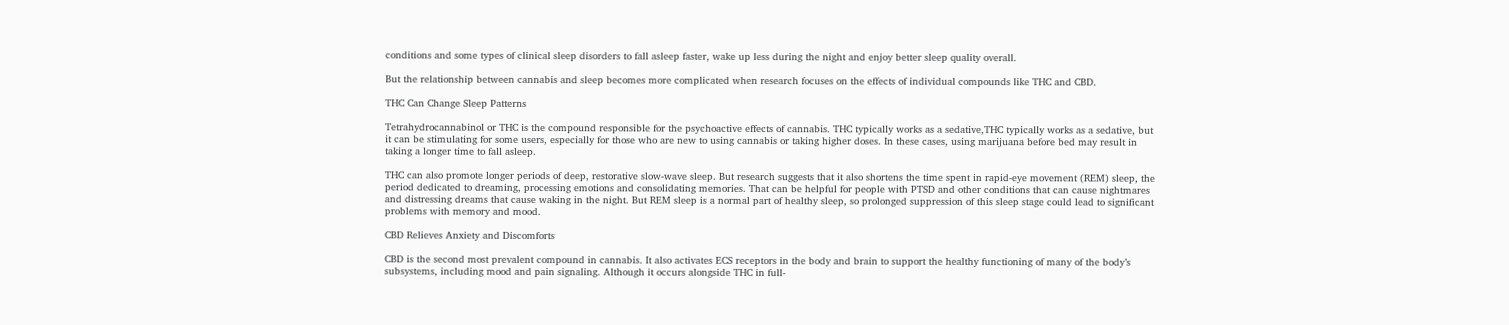conditions and some types of clinical sleep disorders to fall asleep faster, wake up less during the night and enjoy better sleep quality overall.

But the relationship between cannabis and sleep becomes more complicated when research focuses on the effects of individual compounds like THC and CBD.

THC Can Change Sleep Patterns

Tetrahydrocannabinol or THC is the compound responsible for the psychoactive effects of cannabis. THC typically works as a sedative,THC typically works as a sedative, but it can be stimulating for some users, especially for those who are new to using cannabis or taking higher doses. In these cases, using marijuana before bed may result in taking a longer time to fall asleep.

THC can also promote longer periods of deep, restorative slow-wave sleep. But research suggests that it also shortens the time spent in rapid-eye movement (REM) sleep, the period dedicated to dreaming, processing emotions and consolidating memories. That can be helpful for people with PTSD and other conditions that can cause nightmares and distressing dreams that cause waking in the night. But REM sleep is a normal part of healthy sleep, so prolonged suppression of this sleep stage could lead to significant problems with memory and mood.

CBD Relieves Anxiety and Discomforts

CBD is the second most prevalent compound in cannabis. It also activates ECS receptors in the body and brain to support the healthy functioning of many of the body’s subsystems, including mood and pain signaling. Although it occurs alongside THC in full-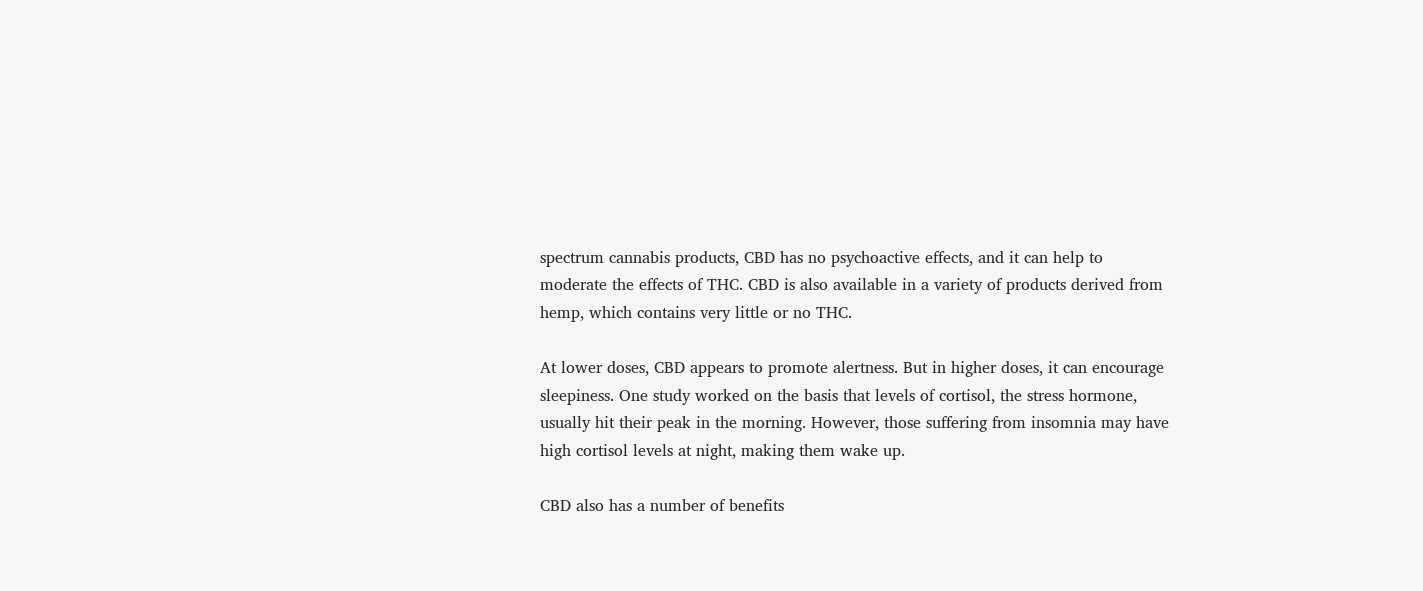spectrum cannabis products, CBD has no psychoactive effects, and it can help to moderate the effects of THC. CBD is also available in a variety of products derived from hemp, which contains very little or no THC.

At lower doses, CBD appears to promote alertness. But in higher doses, it can encourage sleepiness. One study worked on the basis that levels of cortisol, the stress hormone, usually hit their peak in the morning. However, those suffering from insomnia may have high cortisol levels at night, making them wake up.

CBD also has a number of benefits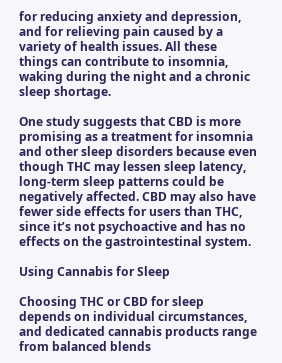for reducing anxiety and depression, and for relieving pain caused by a variety of health issues. All these things can contribute to insomnia, waking during the night and a chronic sleep shortage.

One study suggests that CBD is more promising as a treatment for insomnia and other sleep disorders because even though THC may lessen sleep latency, long-term sleep patterns could be negatively affected. CBD may also have fewer side effects for users than THC, since it’s not psychoactive and has no effects on the gastrointestinal system.

Using Cannabis for Sleep

Choosing THC or CBD for sleep depends on individual circumstances, and dedicated cannabis products range from balanced blends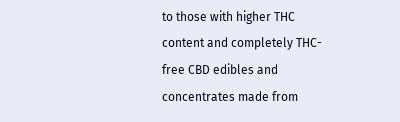to those with higher THC content and completely THC-free CBD edibles and concentrates made from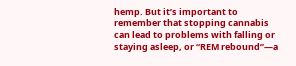hemp. But it’s important to remember that stopping cannabis can lead to problems with falling or staying asleep, or “REM rebound”—a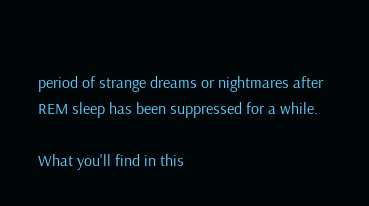period of strange dreams or nightmares after REM sleep has been suppressed for a while.

What you'll find in this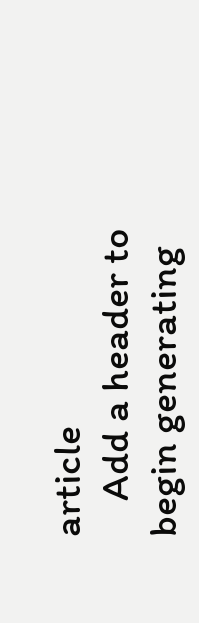article
    Add a header to begin generating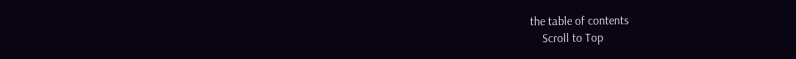the table of contents
    Scroll to Top